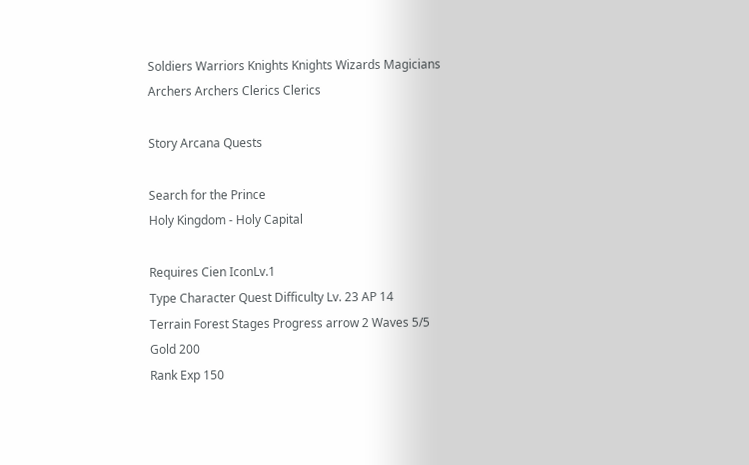Soldiers Warriors Knights Knights Wizards Magicians Archers Archers Clerics Clerics

Story Arcana Quests

Search for the Prince
Holy Kingdom - Holy Capital

Requires Cien IconLv.1
Type Character Quest Difficulty Lv. 23 AP 14
Terrain Forest Stages Progress arrow 2 Waves 5/5
Gold 200
Rank Exp 150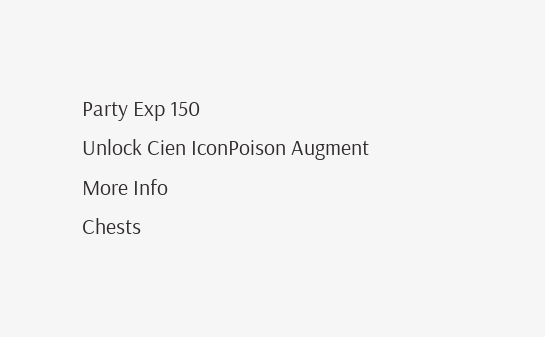Party Exp 150
Unlock Cien IconPoison Augment
More Info
Chests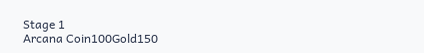Stage 1
Arcana Coin100Gold150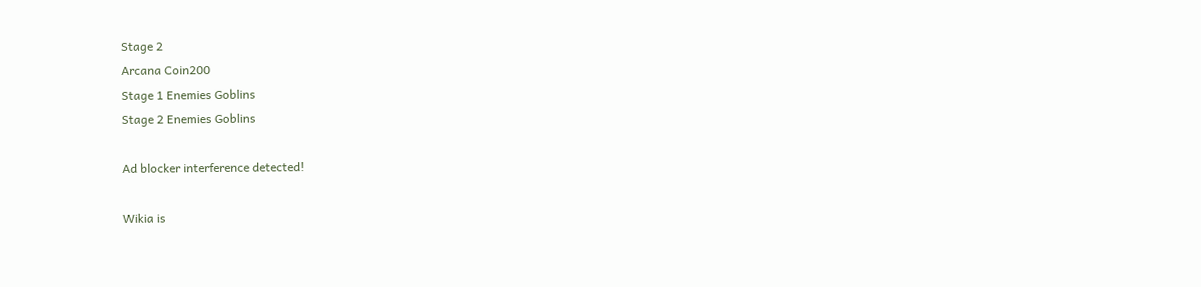Stage 2
Arcana Coin200
Stage 1 Enemies Goblins
Stage 2 Enemies Goblins

Ad blocker interference detected!

Wikia is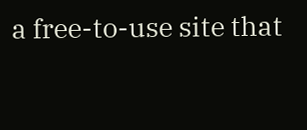a free-to-use site that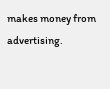makes money from advertising.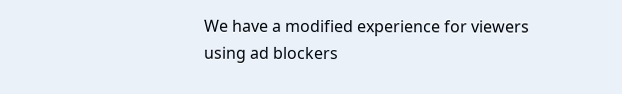We have a modified experience for viewers using ad blockers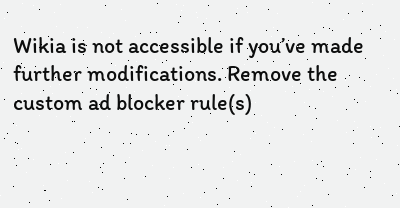Wikia is not accessible if you’ve made further modifications. Remove the custom ad blocker rule(s)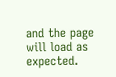and the page will load as expected.